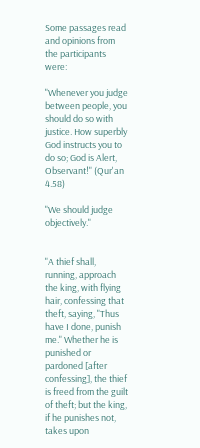Some passages read and opinions from the participants were:

"Whenever you judge between people, you should do so with justice. How superbly God instructs you to do so; God is Alert, Observant!" (Qur'an 4.58)

"We should judge objectively."


"A thief shall, running, approach the king, with flying hair, confessing that theft, saying, "Thus have I done, punish me." Whether he is punished or pardoned [after confessing], the thief is freed from the guilt of theft; but the king, if he punishes not, takes upon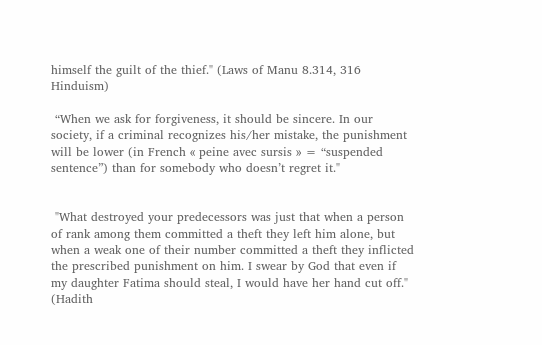himself the guilt of the thief." (Laws of Manu 8.314, 316 Hinduism)

 “When we ask for forgiveness, it should be sincere. In our society, if a criminal recognizes his/her mistake, the punishment will be lower (in French « peine avec sursis » = “suspended sentence”) than for somebody who doesn’t regret it."


 "What destroyed your predecessors was just that when a person of rank among them committed a theft they left him alone, but when a weak one of their number committed a theft they inflicted the prescribed punishment on him. I swear by God that even if my daughter Fatima should steal, I would have her hand cut off." (Hadith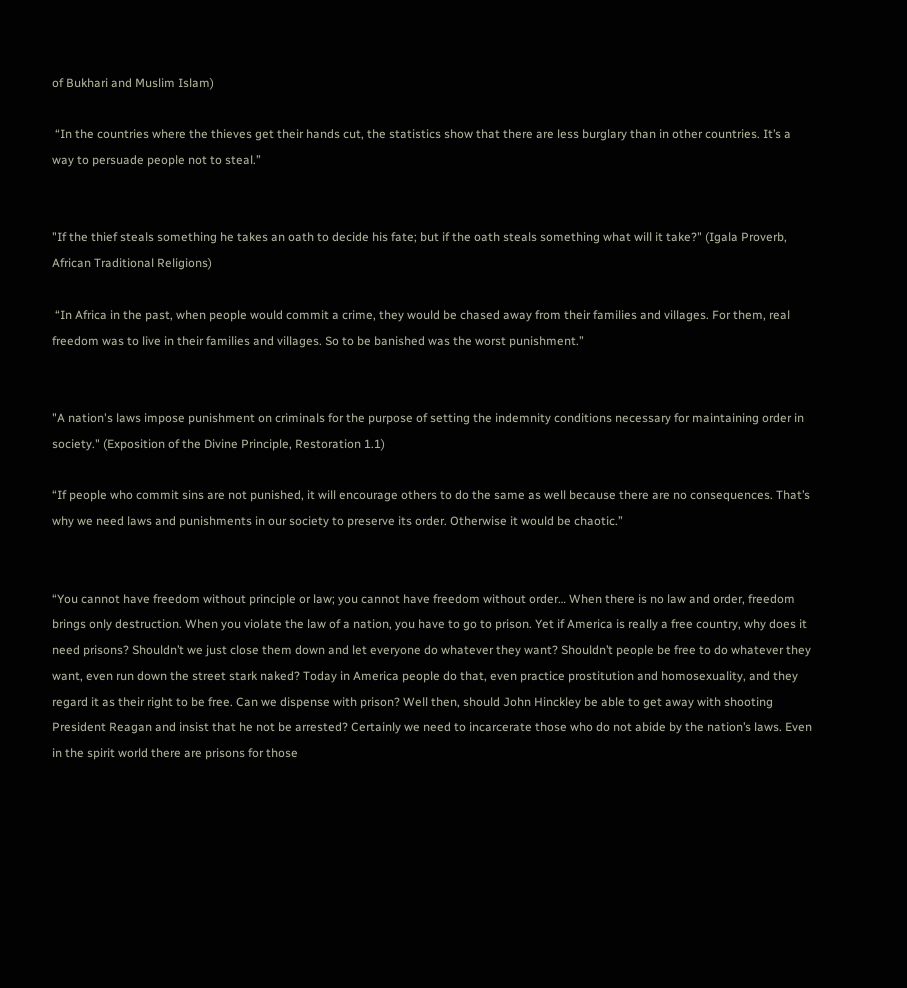of Bukhari and Muslim Islam)

 “In the countries where the thieves get their hands cut, the statistics show that there are less burglary than in other countries. It’s a way to persuade people not to steal.”


"If the thief steals something he takes an oath to decide his fate; but if the oath steals something what will it take?" (Igala Proverb, African Traditional Religions)

 “In Africa in the past, when people would commit a crime, they would be chased away from their families and villages. For them, real freedom was to live in their families and villages. So to be banished was the worst punishment.”


"A nation's laws impose punishment on criminals for the purpose of setting the indemnity conditions necessary for maintaining order in society." (Exposition of the Divine Principle, Restoration 1.1)

“If people who commit sins are not punished, it will encourage others to do the same as well because there are no consequences. That’s why we need laws and punishments in our society to preserve its order. Otherwise it would be chaotic.”


“You cannot have freedom without principle or law; you cannot have freedom without order… When there is no law and order, freedom brings only destruction. When you violate the law of a nation, you have to go to prison. Yet if America is really a free country, why does it need prisons? Shouldn’t we just close them down and let everyone do whatever they want? Shouldn’t people be free to do whatever they want, even run down the street stark naked? Today in America people do that, even practice prostitution and homosexuality, and they regard it as their right to be free. Can we dispense with prison? Well then, should John Hinckley be able to get away with shooting President Reagan and insist that he not be arrested? Certainly we need to incarcerate those who do not abide by the nation’s laws. Even in the spirit world there are prisons for those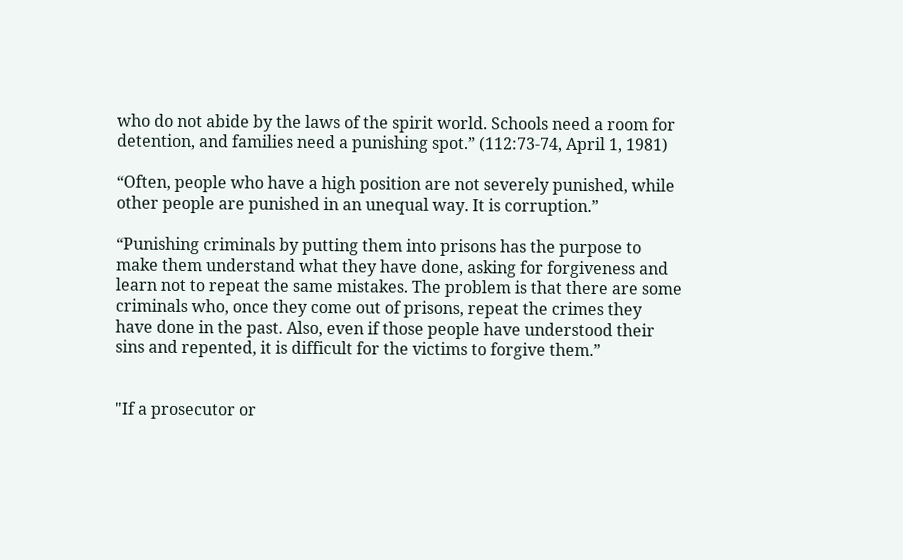who do not abide by the laws of the spirit world. Schools need a room for detention, and families need a punishing spot.” (112:73-74, April 1, 1981)

“Often, people who have a high position are not severely punished, while other people are punished in an unequal way. It is corruption.”

“Punishing criminals by putting them into prisons has the purpose to make them understand what they have done, asking for forgiveness and learn not to repeat the same mistakes. The problem is that there are some criminals who, once they come out of prisons, repeat the crimes they have done in the past. Also, even if those people have understood their sins and repented, it is difficult for the victims to forgive them.”


"If a prosecutor or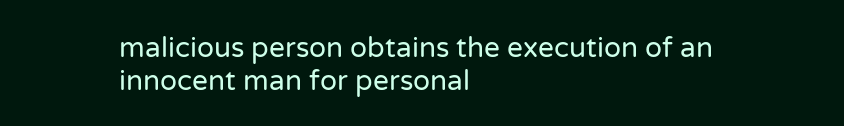malicious person obtains the execution of an innocent man for personal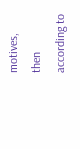motives, then according to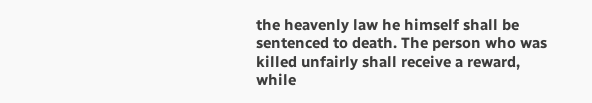the heavenly law he himself shall be sentenced to death. The person who was killed unfairly shall receive a reward, while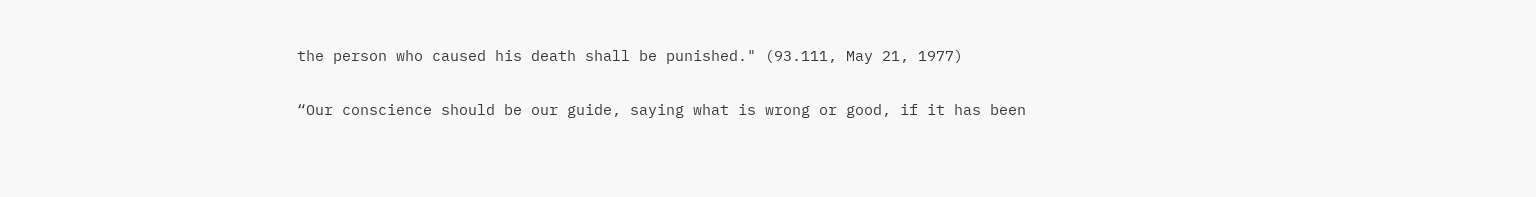the person who caused his death shall be punished." (93.111, May 21, 1977)

“Our conscience should be our guide, saying what is wrong or good, if it has been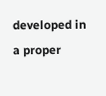developed in a proper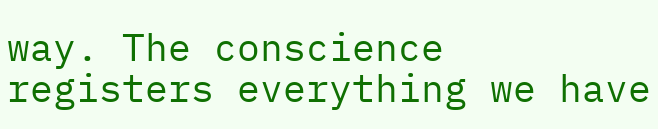way. The conscience registers everything we have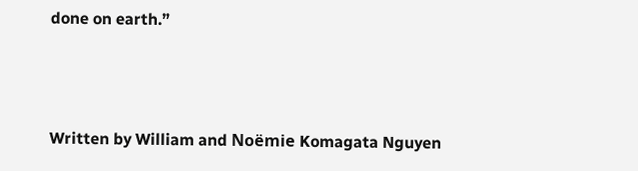done on earth.”



Written by William and Noëmie Komagata Nguyen